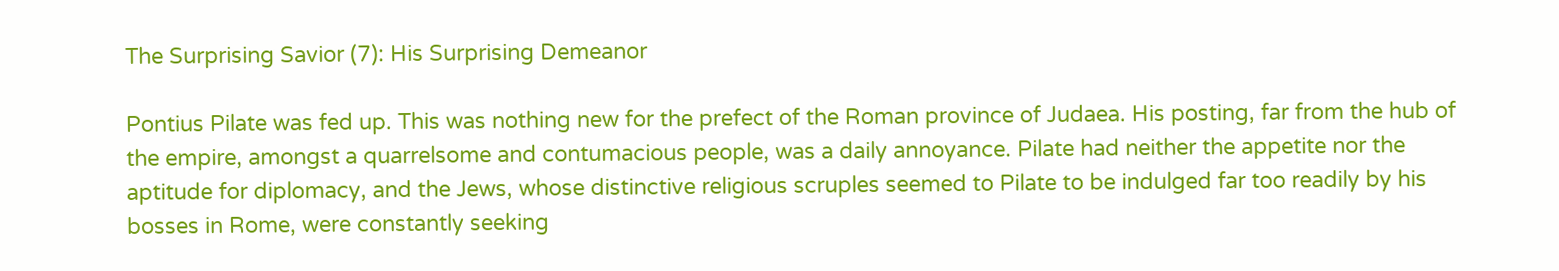The Surprising Savior (7): His Surprising Demeanor

Pontius Pilate was fed up. This was nothing new for the prefect of the Roman province of Judaea. His posting, far from the hub of the empire, amongst a quarrelsome and contumacious people, was a daily annoyance. Pilate had neither the appetite nor the aptitude for diplomacy, and the Jews, whose distinctive religious scruples seemed to Pilate to be indulged far too readily by his bosses in Rome, were constantly seeking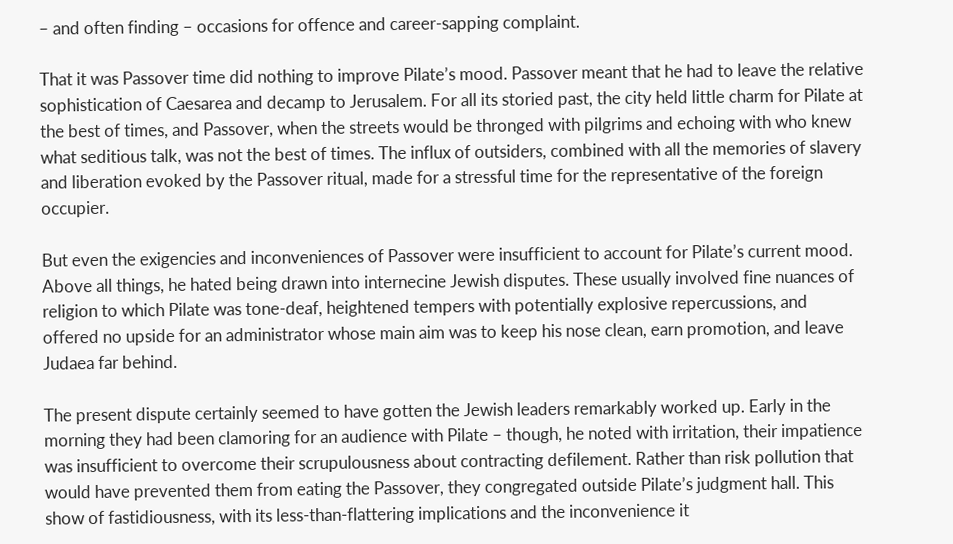– and often finding – occasions for offence and career-sapping complaint.

That it was Passover time did nothing to improve Pilate’s mood. Passover meant that he had to leave the relative sophistication of Caesarea and decamp to Jerusalem. For all its storied past, the city held little charm for Pilate at the best of times, and Passover, when the streets would be thronged with pilgrims and echoing with who knew what seditious talk, was not the best of times. The influx of outsiders, combined with all the memories of slavery and liberation evoked by the Passover ritual, made for a stressful time for the representative of the foreign occupier.

But even the exigencies and inconveniences of Passover were insufficient to account for Pilate’s current mood. Above all things, he hated being drawn into internecine Jewish disputes. These usually involved fine nuances of religion to which Pilate was tone-deaf, heightened tempers with potentially explosive repercussions, and offered no upside for an administrator whose main aim was to keep his nose clean, earn promotion, and leave Judaea far behind.

The present dispute certainly seemed to have gotten the Jewish leaders remarkably worked up. Early in the morning they had been clamoring for an audience with Pilate – though, he noted with irritation, their impatience was insufficient to overcome their scrupulousness about contracting defilement. Rather than risk pollution that would have prevented them from eating the Passover, they congregated outside Pilate’s judgment hall. This show of fastidiousness, with its less-than-flattering implications and the inconvenience it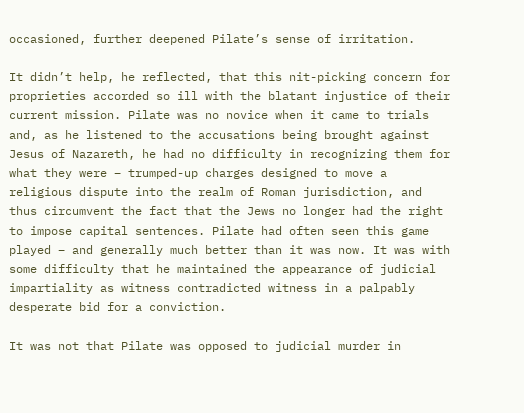occasioned, further deepened Pilate’s sense of irritation.

It didn’t help, he reflected, that this nit-picking concern for proprieties accorded so ill with the blatant injustice of their current mission. Pilate was no novice when it came to trials and, as he listened to the accusations being brought against Jesus of Nazareth, he had no difficulty in recognizing them for what they were – trumped-up charges designed to move a religious dispute into the realm of Roman jurisdiction, and thus circumvent the fact that the Jews no longer had the right to impose capital sentences. Pilate had often seen this game played – and generally much better than it was now. It was with some difficulty that he maintained the appearance of judicial impartiality as witness contradicted witness in a palpably desperate bid for a conviction.

It was not that Pilate was opposed to judicial murder in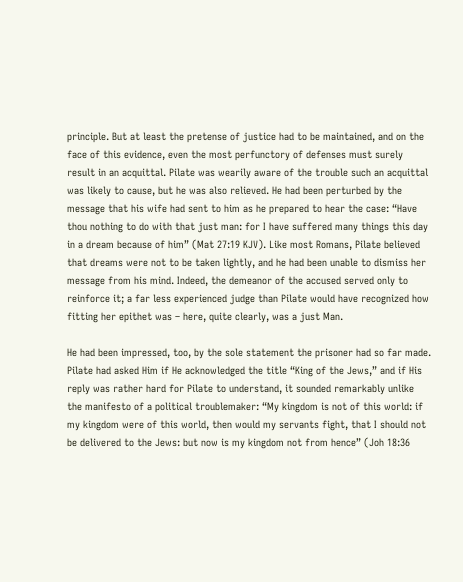principle. But at least the pretense of justice had to be maintained, and on the face of this evidence, even the most perfunctory of defenses must surely result in an acquittal. Pilate was wearily aware of the trouble such an acquittal was likely to cause, but he was also relieved. He had been perturbed by the message that his wife had sent to him as he prepared to hear the case: “Have thou nothing to do with that just man: for I have suffered many things this day in a dream because of him” (Mat 27:19 KJV). Like most Romans, Pilate believed that dreams were not to be taken lightly, and he had been unable to dismiss her message from his mind. Indeed, the demeanor of the accused served only to reinforce it; a far less experienced judge than Pilate would have recognized how fitting her epithet was – here, quite clearly, was a just Man.

He had been impressed, too, by the sole statement the prisoner had so far made. Pilate had asked Him if He acknowledged the title “King of the Jews,” and if His reply was rather hard for Pilate to understand, it sounded remarkably unlike the manifesto of a political troublemaker: “My kingdom is not of this world: if my kingdom were of this world, then would my servants fight, that I should not be delivered to the Jews: but now is my kingdom not from hence” (Joh 18:36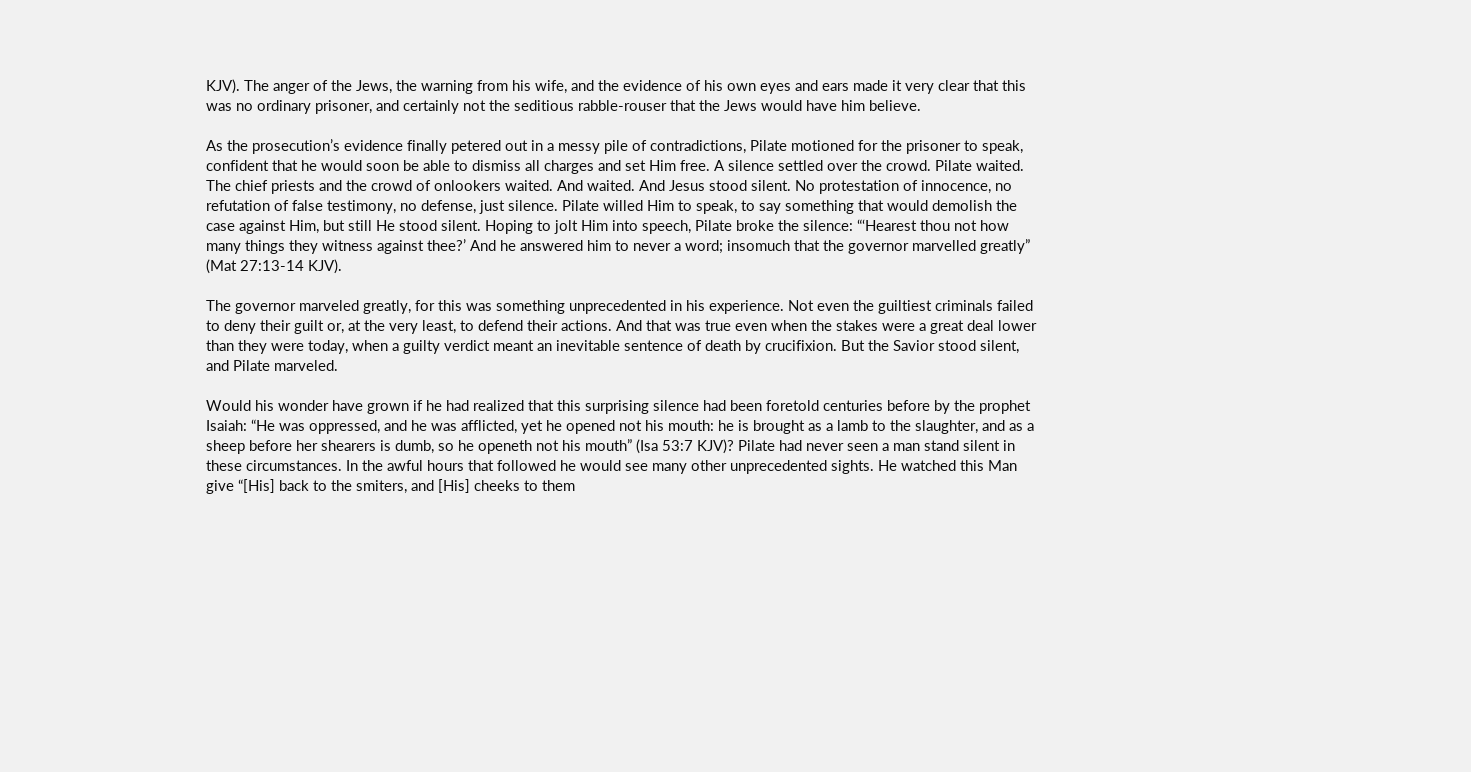KJV). The anger of the Jews, the warning from his wife, and the evidence of his own eyes and ears made it very clear that this was no ordinary prisoner, and certainly not the seditious rabble-rouser that the Jews would have him believe.

As the prosecution’s evidence finally petered out in a messy pile of contradictions, Pilate motioned for the prisoner to speak, confident that he would soon be able to dismiss all charges and set Him free. A silence settled over the crowd. Pilate waited. The chief priests and the crowd of onlookers waited. And waited. And Jesus stood silent. No protestation of innocence, no refutation of false testimony, no defense, just silence. Pilate willed Him to speak, to say something that would demolish the case against Him, but still He stood silent. Hoping to jolt Him into speech, Pilate broke the silence: “‘Hearest thou not how many things they witness against thee?’ And he answered him to never a word; insomuch that the governor marvelled greatly” (Mat 27:13-14 KJV).

The governor marveled greatly, for this was something unprecedented in his experience. Not even the guiltiest criminals failed to deny their guilt or, at the very least, to defend their actions. And that was true even when the stakes were a great deal lower than they were today, when a guilty verdict meant an inevitable sentence of death by crucifixion. But the Savior stood silent, and Pilate marveled.

Would his wonder have grown if he had realized that this surprising silence had been foretold centuries before by the prophet Isaiah: “He was oppressed, and he was afflicted, yet he opened not his mouth: he is brought as a lamb to the slaughter, and as a sheep before her shearers is dumb, so he openeth not his mouth” (Isa 53:7 KJV)? Pilate had never seen a man stand silent in these circumstances. In the awful hours that followed he would see many other unprecedented sights. He watched this Man give “[His] back to the smiters, and [His] cheeks to them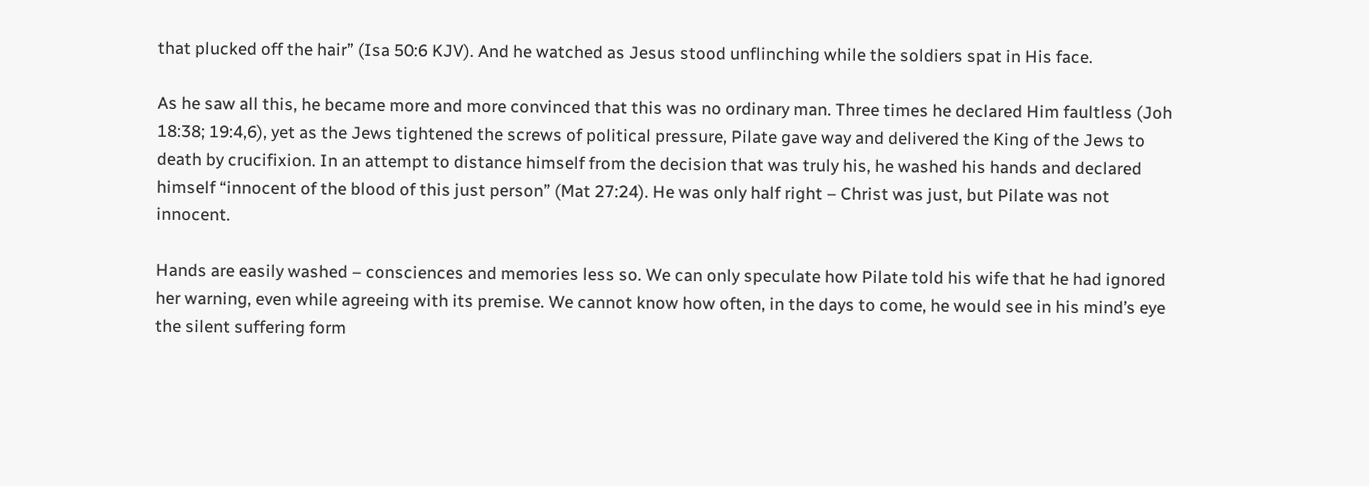that plucked off the hair” (Isa 50:6 KJV). And he watched as Jesus stood unflinching while the soldiers spat in His face.

As he saw all this, he became more and more convinced that this was no ordinary man. Three times he declared Him faultless (Joh 18:38; 19:4,6), yet as the Jews tightened the screws of political pressure, Pilate gave way and delivered the King of the Jews to death by crucifixion. In an attempt to distance himself from the decision that was truly his, he washed his hands and declared himself “innocent of the blood of this just person” (Mat 27:24). He was only half right – Christ was just, but Pilate was not innocent.

Hands are easily washed – consciences and memories less so. We can only speculate how Pilate told his wife that he had ignored her warning, even while agreeing with its premise. We cannot know how often, in the days to come, he would see in his mind’s eye the silent suffering form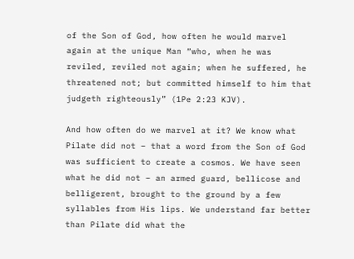of the Son of God, how often he would marvel again at the unique Man “who, when he was reviled, reviled not again; when he suffered, he threatened not; but committed himself to him that judgeth righteously” (1Pe 2:23 KJV).

And how often do we marvel at it? We know what Pilate did not – that a word from the Son of God was sufficient to create a cosmos. We have seen what he did not – an armed guard, bellicose and belligerent, brought to the ground by a few syllables from His lips. We understand far better than Pilate did what the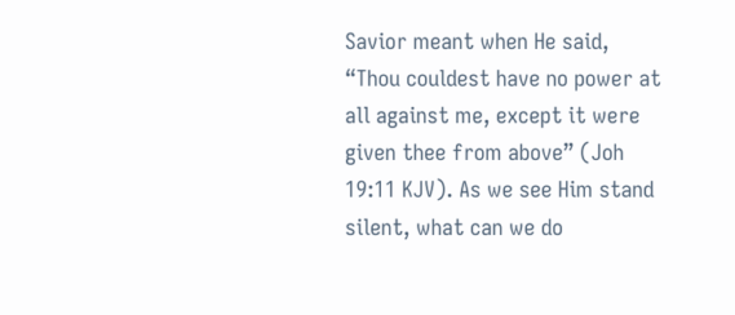Savior meant when He said, “Thou couldest have no power at all against me, except it were given thee from above” (Joh 19:11 KJV). As we see Him stand silent, what can we do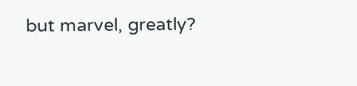but marvel, greatly?